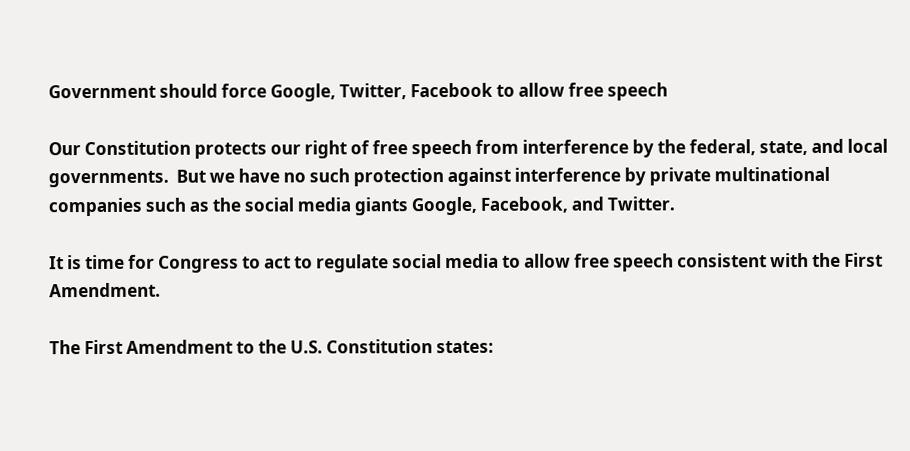Government should force Google, Twitter, Facebook to allow free speech

Our Constitution protects our right of free speech from interference by the federal, state, and local governments.  But we have no such protection against interference by private multinational companies such as the social media giants Google, Facebook, and Twitter.

It is time for Congress to act to regulate social media to allow free speech consistent with the First Amendment.

The First Amendment to the U.S. Constitution states: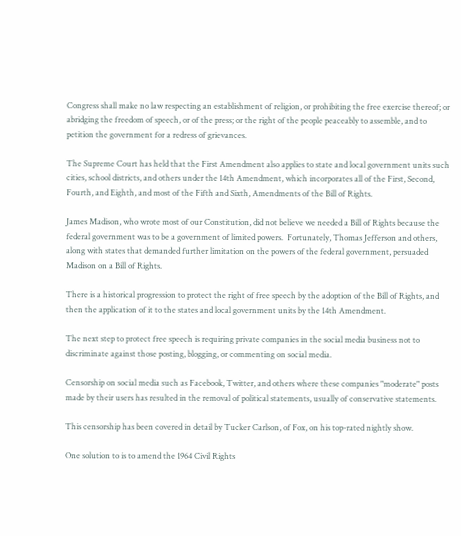Congress shall make no law respecting an establishment of religion, or prohibiting the free exercise thereof; or abridging the freedom of speech, or of the press; or the right of the people peaceably to assemble, and to petition the government for a redress of grievances.

The Supreme Court has held that the First Amendment also applies to state and local government units such cities, school districts, and others under the 14th Amendment, which incorporates all of the First, Second, Fourth, and Eighth, and most of the Fifth and Sixth, Amendments of the Bill of Rights.

James Madison, who wrote most of our Constitution, did not believe we needed a Bill of Rights because the federal government was to be a government of limited powers.  Fortunately, Thomas Jefferson and others, along with states that demanded further limitation on the powers of the federal government, persuaded Madison on a Bill of Rights.

There is a historical progression to protect the right of free speech by the adoption of the Bill of Rights, and then the application of it to the states and local government units by the 14th Amendment.

The next step to protect free speech is requiring private companies in the social media business not to discriminate against those posting, blogging, or commenting on social media.

Censorship on social media such as Facebook, Twitter, and others where these companies "moderate" posts made by their users has resulted in the removal of political statements, usually of conservative statements.

This censorship has been covered in detail by Tucker Carlson, of Fox, on his top-rated nightly show.

One solution to is to amend the 1964 Civil Rights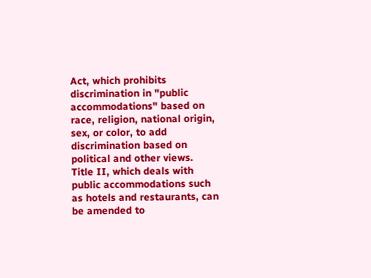Act, which prohibits discrimination in "public accommodations" based on race, religion, national origin, sex, or color, to add discrimination based on political and other views.   Title II, which deals with public accommodations such as hotels and restaurants, can be amended to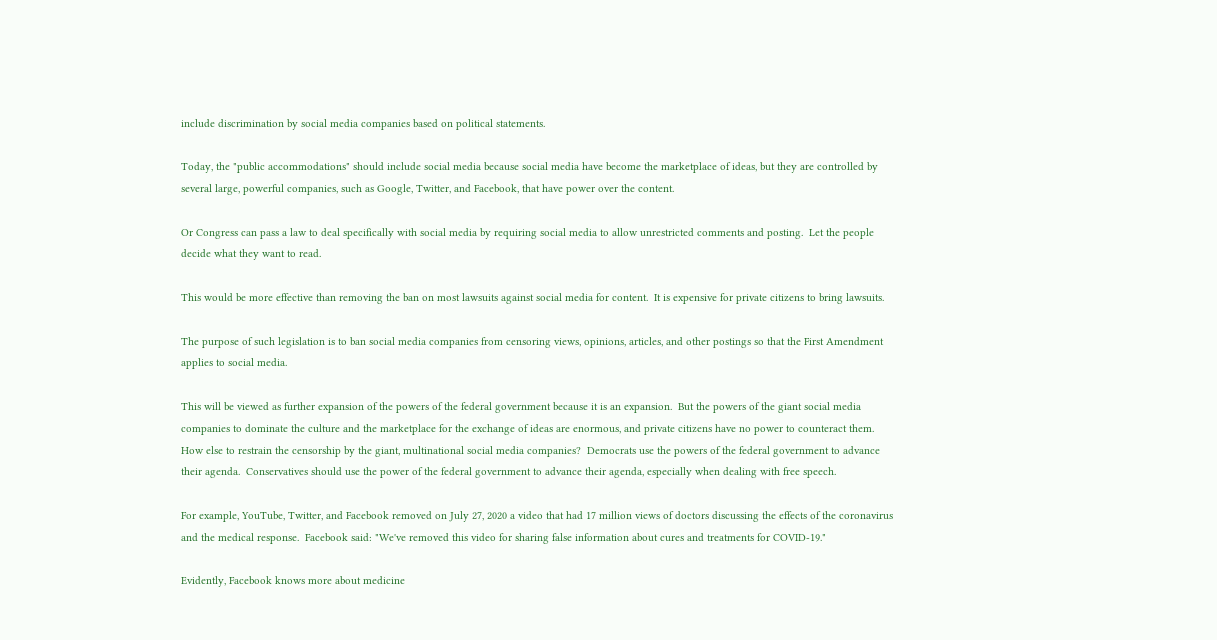include discrimination by social media companies based on political statements.

Today, the "public accommodations" should include social media because social media have become the marketplace of ideas, but they are controlled by several large, powerful companies, such as Google, Twitter, and Facebook, that have power over the content.

Or Congress can pass a law to deal specifically with social media by requiring social media to allow unrestricted comments and posting.  Let the people decide what they want to read.

This would be more effective than removing the ban on most lawsuits against social media for content.  It is expensive for private citizens to bring lawsuits.

The purpose of such legislation is to ban social media companies from censoring views, opinions, articles, and other postings so that the First Amendment applies to social media.

This will be viewed as further expansion of the powers of the federal government because it is an expansion.  But the powers of the giant social media companies to dominate the culture and the marketplace for the exchange of ideas are enormous, and private citizens have no power to counteract them.  How else to restrain the censorship by the giant, multinational social media companies?  Democrats use the powers of the federal government to advance their agenda.  Conservatives should use the power of the federal government to advance their agenda, especially when dealing with free speech.

For example, YouTube, Twitter, and Facebook removed on July 27, 2020 a video that had 17 million views of doctors discussing the effects of the coronavirus and the medical response.  Facebook said: "We've removed this video for sharing false information about cures and treatments for COVID-19."

Evidently, Facebook knows more about medicine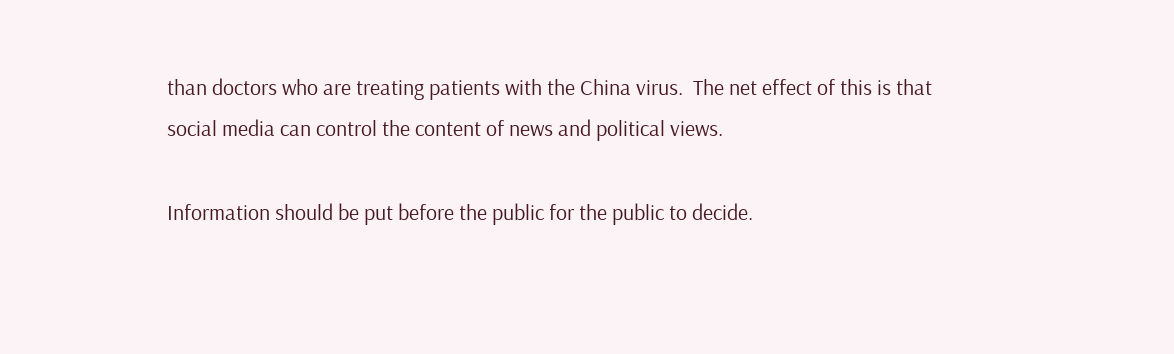than doctors who are treating patients with the China virus.  The net effect of this is that social media can control the content of news and political views.

Information should be put before the public for the public to decide.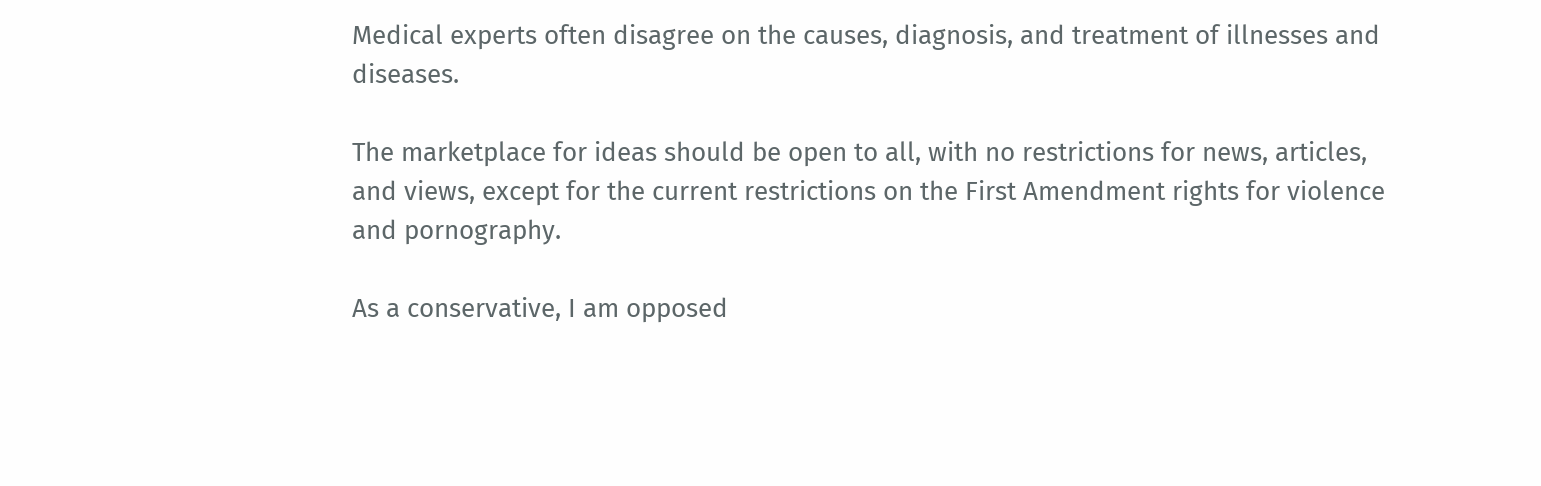Medical experts often disagree on the causes, diagnosis, and treatment of illnesses and diseases.

The marketplace for ideas should be open to all, with no restrictions for news, articles, and views, except for the current restrictions on the First Amendment rights for violence and pornography.

As a conservative, I am opposed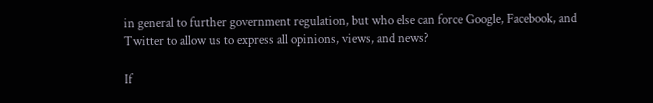in general to further government regulation, but who else can force Google, Facebook, and Twitter to allow us to express all opinions, views, and news?

If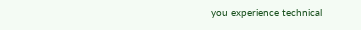you experience technical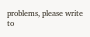problems, please write to